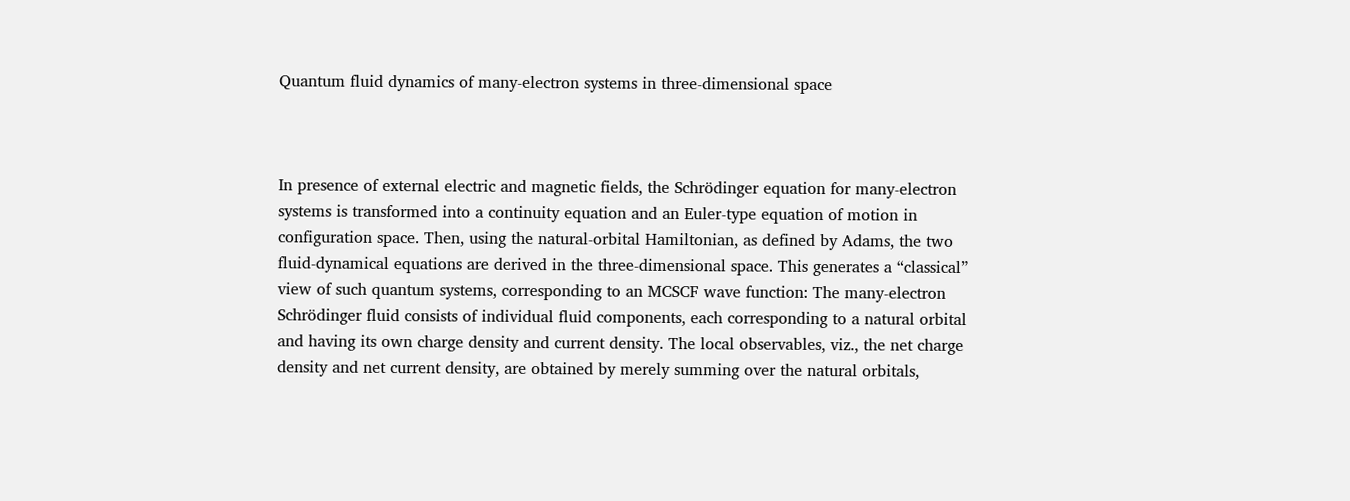Quantum fluid dynamics of many-electron systems in three-dimensional space



In presence of external electric and magnetic fields, the Schrödinger equation for many-electron systems is transformed into a continuity equation and an Euler-type equation of motion in configuration space. Then, using the natural-orbital Hamiltonian, as defined by Adams, the two fluid-dynamical equations are derived in the three-dimensional space. This generates a “classical” view of such quantum systems, corresponding to an MCSCF wave function: The many-electron Schrödinger fluid consists of individual fluid components, each corresponding to a natural orbital and having its own charge density and current density. The local observables, viz., the net charge density and net current density, are obtained by merely summing over the natural orbitals,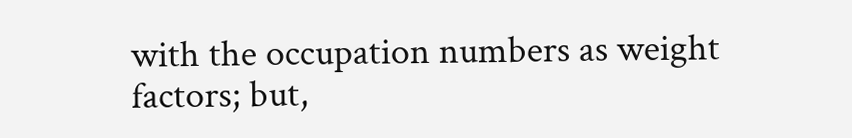with the occupation numbers as weight factors; but,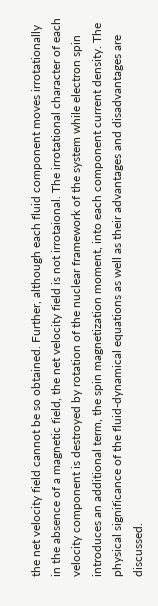the net velocity field cannot be so obtained. Further, although each fluid component moves irrotationally in the absence of a magnetic field, the net velocity field is not irrotaional. The irrotational character of each velocity component is destroyed by rotation of the nuclear framework of the system while electron spin introduces an additional term, the spin magnetization moment, into each component current density. The physical significance of the fluid-dynamical equations as well as their advantages and disadvantages are discussed.